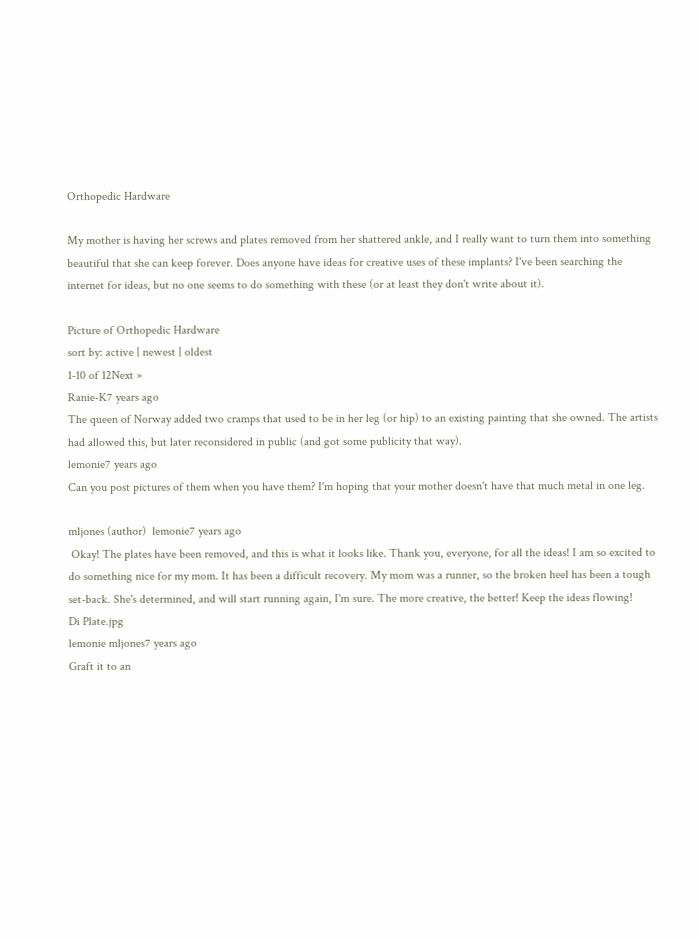Orthopedic Hardware

My mother is having her screws and plates removed from her shattered ankle, and I really want to turn them into something beautiful that she can keep forever. Does anyone have ideas for creative uses of these implants? I've been searching the internet for ideas, but no one seems to do something with these (or at least they don't write about it).

Picture of Orthopedic Hardware
sort by: active | newest | oldest
1-10 of 12Next »
Ranie-K7 years ago
The queen of Norway added two cramps that used to be in her leg (or hip) to an existing painting that she owned. The artists had allowed this, but later reconsidered in public (and got some publicity that way).
lemonie7 years ago
Can you post pictures of them when you have them? I'm hoping that your mother doesn't have that much metal in one leg.

mljones (author)  lemonie7 years ago
 Okay! The plates have been removed, and this is what it looks like. Thank you, everyone, for all the ideas! I am so excited to do something nice for my mom. It has been a difficult recovery. My mom was a runner, so the broken heel has been a tough set-back. She's determined, and will start running again, I'm sure. The more creative, the better! Keep the ideas flowing!
Di Plate.jpg
lemonie mljones7 years ago
Graft it to an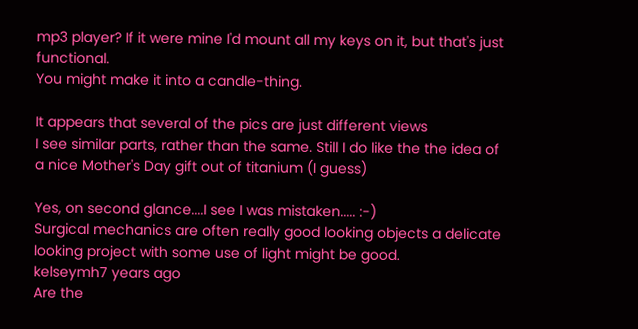mp3 player? If it were mine I'd mount all my keys on it, but that's just functional.
You might make it into a candle-thing.

It appears that several of the pics are just different views
I see similar parts, rather than the same. Still I do like the the idea of a nice Mother's Day gift out of titanium (I guess)

Yes, on second glance....I see I was mistaken..... :-)
Surgical mechanics are often really good looking objects a delicate looking project with some use of light might be good.
kelseymh7 years ago
Are the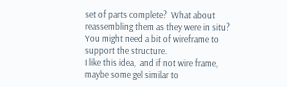set of parts complete?  What about reassembling them as they were in situ?  You might need a bit of wireframe to support the structure.
I like this idea,  and if not wire frame, maybe some gel similar to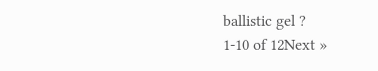ballistic gel ?
1-10 of 12Next »